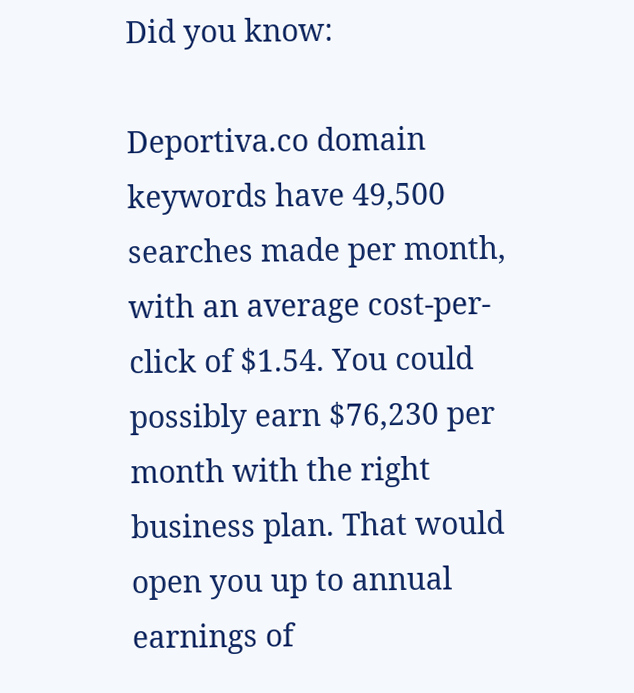Did you know:

Deportiva.co domain keywords have 49,500 searches made per month, with an average cost-per-click of $1.54. You could possibly earn $76,230 per month with the right business plan. That would open you up to annual earnings of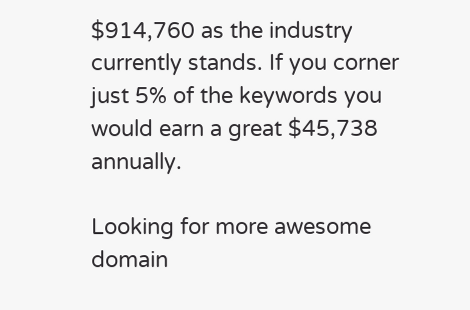$914,760 as the industry currently stands. If you corner just 5% of the keywords you would earn a great $45,738 annually.

Looking for more awesome domain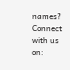names? Connect with us on: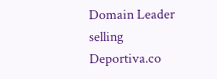Domain Leader selling Deportiva.co